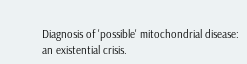Diagnosis of 'possible' mitochondrial disease: an existential crisis.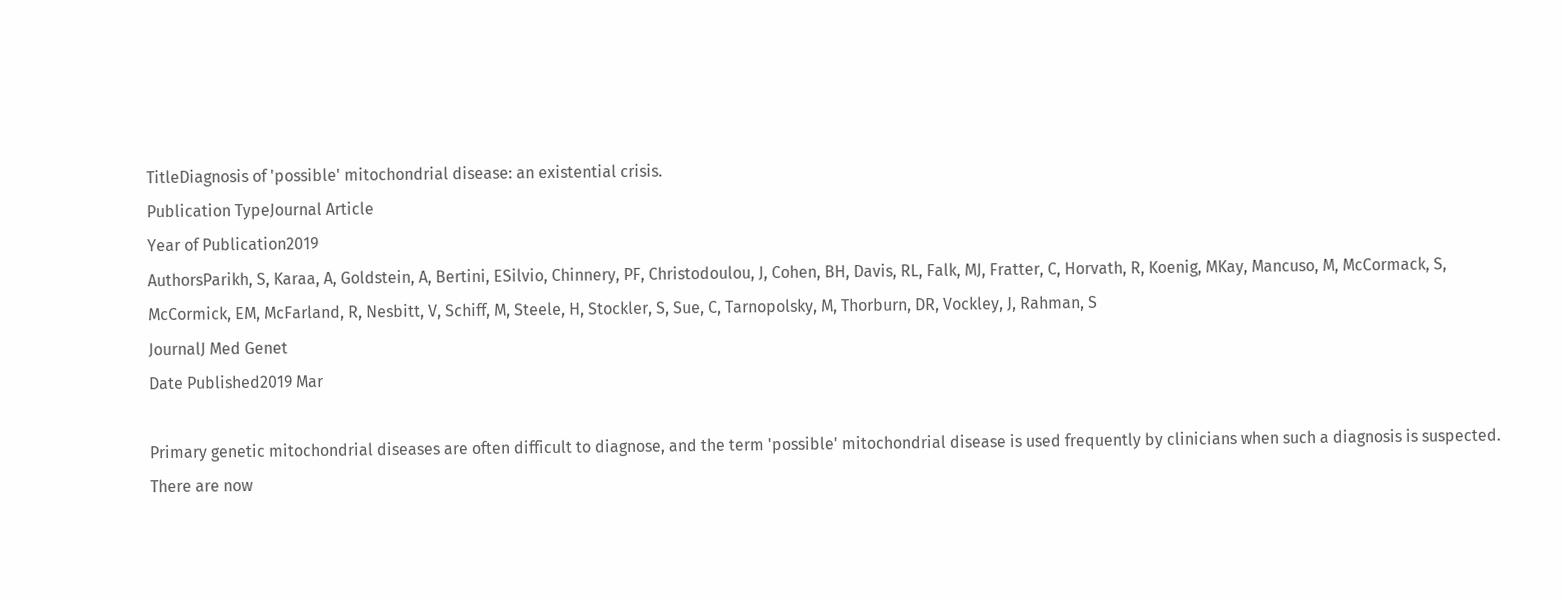TitleDiagnosis of 'possible' mitochondrial disease: an existential crisis.
Publication TypeJournal Article
Year of Publication2019
AuthorsParikh, S, Karaa, A, Goldstein, A, Bertini, ESilvio, Chinnery, PF, Christodoulou, J, Cohen, BH, Davis, RL, Falk, MJ, Fratter, C, Horvath, R, Koenig, MKay, Mancuso, M, McCormack, S, McCormick, EM, McFarland, R, Nesbitt, V, Schiff, M, Steele, H, Stockler, S, Sue, C, Tarnopolsky, M, Thorburn, DR, Vockley, J, Rahman, S
JournalJ Med Genet
Date Published2019 Mar

Primary genetic mitochondrial diseases are often difficult to diagnose, and the term 'possible' mitochondrial disease is used frequently by clinicians when such a diagnosis is suspected. There are now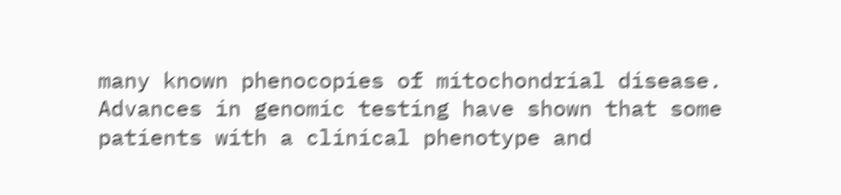many known phenocopies of mitochondrial disease. Advances in genomic testing have shown that some patients with a clinical phenotype and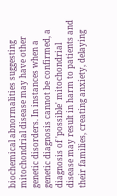biochemical abnormalities suggesting mitochondrial disease may have other genetic disorders. In instances when a genetic diagnosis cannot be confirmed, a diagnosis of 'possible' mitochondrial disease may result in harm to patients and their families, creating anxiety, delaying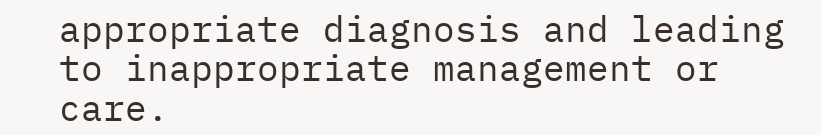appropriate diagnosis and leading to inappropriate management or care.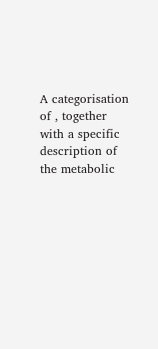A categorisation of , together with a specific description of the metabolic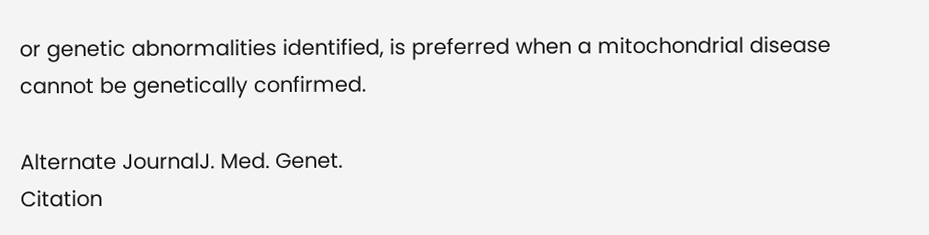or genetic abnormalities identified, is preferred when a mitochondrial disease cannot be genetically confirmed.

Alternate JournalJ. Med. Genet.
Citation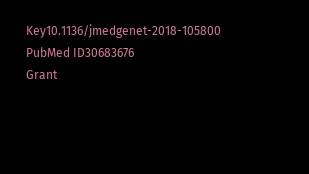Key10.1136/jmedgenet-2018-105800
PubMed ID30683676
Grant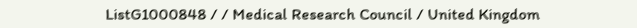ListG1000848 / / Medical Research Council / United Kingdom